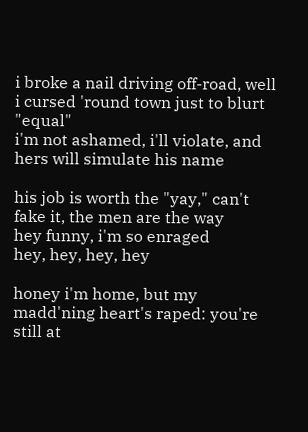i broke a nail driving off-road, well i cursed 'round town just to blurt "equal"
i'm not ashamed, i'll violate, and hers will simulate his name

his job is worth the "yay," can't fake it, the men are the way
hey funny, i'm so enraged
hey, hey, hey, hey

honey i'm home, but my madd'ning heart's raped: you're still at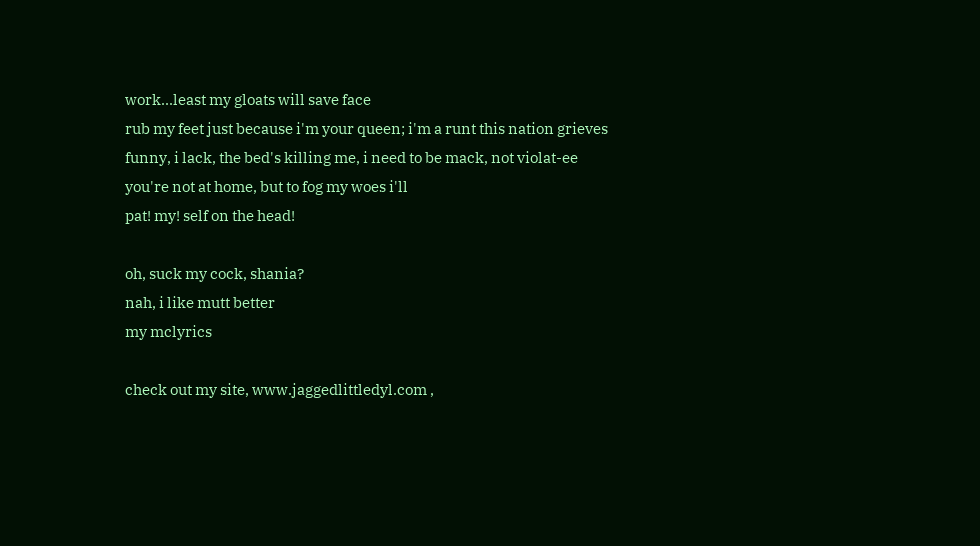work...least my gloats will save face
rub my feet just because i'm your queen; i'm a runt this nation grieves
funny, i lack, the bed's killing me, i need to be mack, not violat-ee
you're not at home, but to fog my woes i'll
pat! my! self on the head!

oh, suck my cock, shania?
nah, i like mutt better
my mclyrics

check out my site, www.jaggedlittledyl.com ,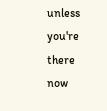unless you're there now